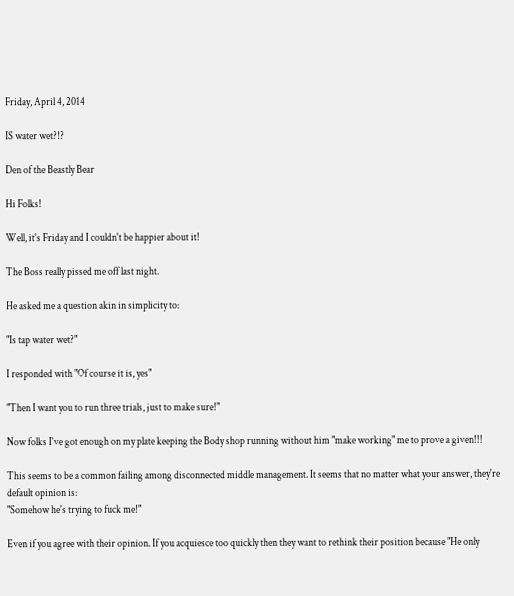Friday, April 4, 2014

IS water wet?!?

Den of the Beastly Bear

Hi Folks!

Well, it's Friday and I couldn't be happier about it!

The Boss really pissed me off last night.

He asked me a question akin in simplicity to:

"Is tap water wet?"

I responded with "Of course it is, yes"

"Then I want you to run three trials, just to make sure!"

Now folks I've got enough on my plate keeping the Body shop running without him "make working" me to prove a given!!!

This seems to be a common failing among disconnected middle management. It seems that no matter what your answer, they're default opinion is:
"Somehow he's trying to fuck me!"

Even if you agree with their opinion. If you acquiesce too quickly then they want to rethink their position because "He only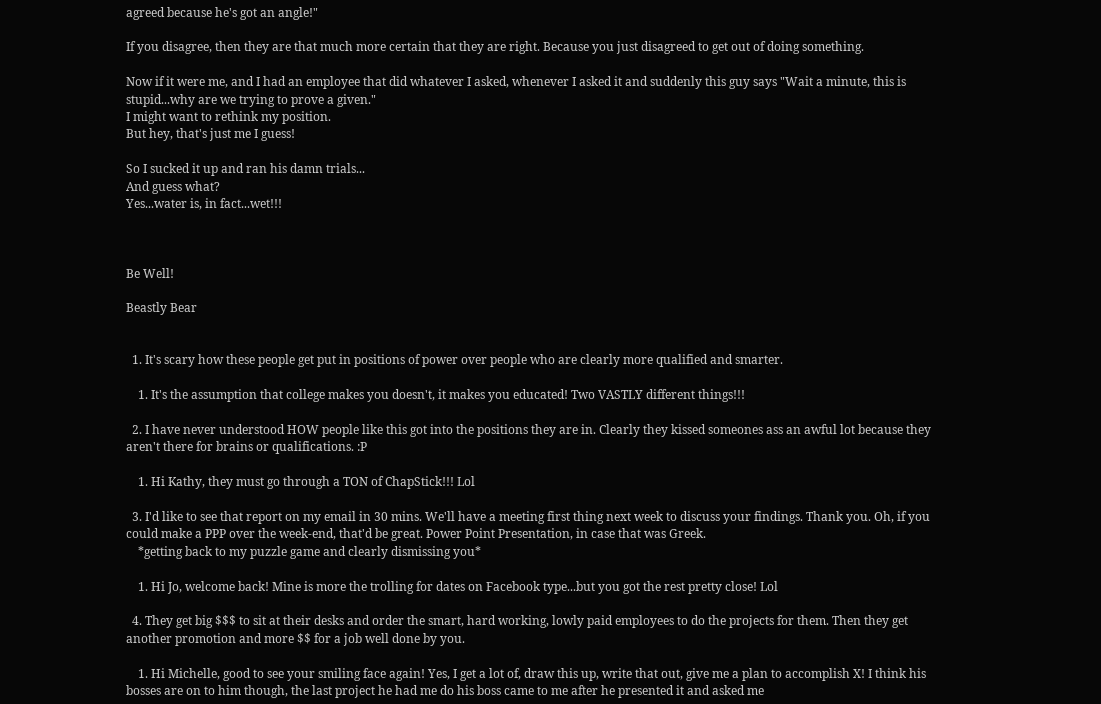agreed because he's got an angle!"

If you disagree, then they are that much more certain that they are right. Because you just disagreed to get out of doing something.

Now if it were me, and I had an employee that did whatever I asked, whenever I asked it and suddenly this guy says "Wait a minute, this is stupid...why are we trying to prove a given."
I might want to rethink my position.
But hey, that's just me I guess!

So I sucked it up and ran his damn trials...
And guess what?
Yes...water is, in fact...wet!!!



Be Well!

Beastly Bear


  1. It's scary how these people get put in positions of power over people who are clearly more qualified and smarter.

    1. It's the assumption that college makes you doesn't, it makes you educated! Two VASTLY different things!!!

  2. I have never understood HOW people like this got into the positions they are in. Clearly they kissed someones ass an awful lot because they aren't there for brains or qualifications. :P

    1. Hi Kathy, they must go through a TON of ChapStick!!! Lol

  3. I'd like to see that report on my email in 30 mins. We'll have a meeting first thing next week to discuss your findings. Thank you. Oh, if you could make a PPP over the week-end, that'd be great. Power Point Presentation, in case that was Greek.
    *getting back to my puzzle game and clearly dismissing you*

    1. Hi Jo, welcome back! Mine is more the trolling for dates on Facebook type...but you got the rest pretty close! Lol

  4. They get big $$$ to sit at their desks and order the smart, hard working, lowly paid employees to do the projects for them. Then they get another promotion and more $$ for a job well done by you.

    1. Hi Michelle, good to see your smiling face again! Yes, I get a lot of, draw this up, write that out, give me a plan to accomplish X! I think his bosses are on to him though, the last project he had me do his boss came to me after he presented it and asked me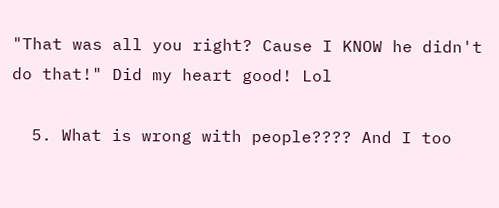"That was all you right? Cause I KNOW he didn't do that!" Did my heart good! Lol

  5. What is wrong with people???? And I too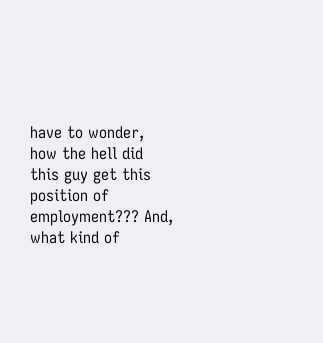have to wonder, how the hell did this guy get this position of employment??? And, what kind of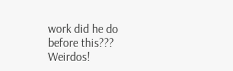work did he do before this??? Weirdos!